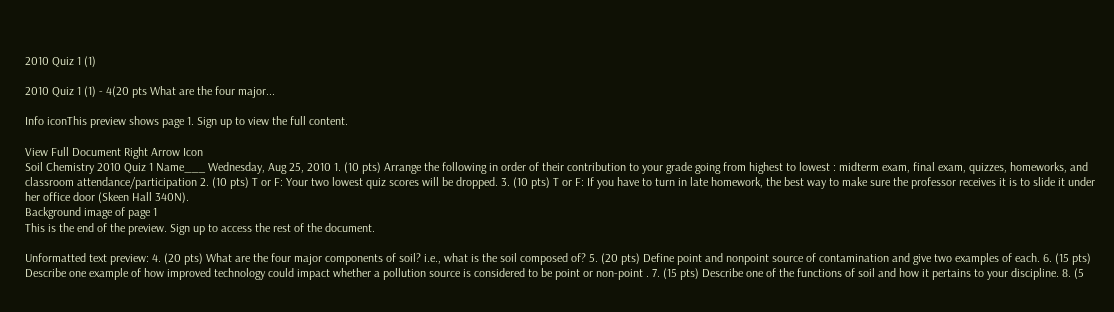2010 Quiz 1 (1)

2010 Quiz 1 (1) - 4(20 pts What are the four major...

Info iconThis preview shows page 1. Sign up to view the full content.

View Full Document Right Arrow Icon
Soil Chemistry 2010 Quiz 1 Name___ Wednesday, Aug 25, 2010 1. (10 pts) Arrange the following in order of their contribution to your grade going from highest to lowest : midterm exam, final exam, quizzes, homeworks, and classroom attendance/participation 2. (10 pts) T or F: Your two lowest quiz scores will be dropped. 3. (10 pts) T or F: If you have to turn in late homework, the best way to make sure the professor receives it is to slide it under her office door (Skeen Hall 340N).
Background image of page 1
This is the end of the preview. Sign up to access the rest of the document.

Unformatted text preview: 4. (20 pts) What are the four major components of soil? i.e., what is the soil composed of? 5. (20 pts) Define point and nonpoint source of contamination and give two examples of each. 6. (15 pts) Describe one example of how improved technology could impact whether a pollution source is considered to be point or non-point . 7. (15 pts) Describe one of the functions of soil and how it pertains to your discipline. 8. (5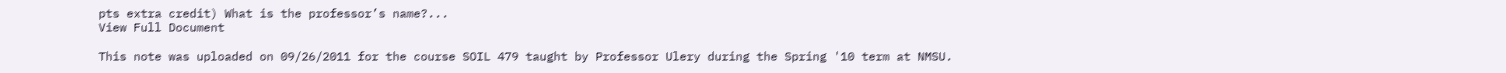pts extra credit) What is the professor’s name?...
View Full Document

This note was uploaded on 09/26/2011 for the course SOIL 479 taught by Professor Ulery during the Spring '10 term at NMSU.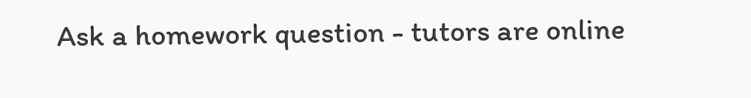Ask a homework question - tutors are online